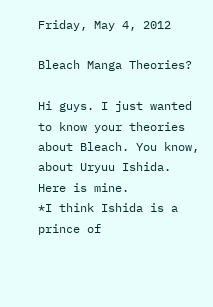Friday, May 4, 2012

Bleach Manga Theories?

Hi guys. I just wanted to know your theories about Bleach. You know, about Uryuu Ishida.
Here is mine.
*I think Ishida is a prince of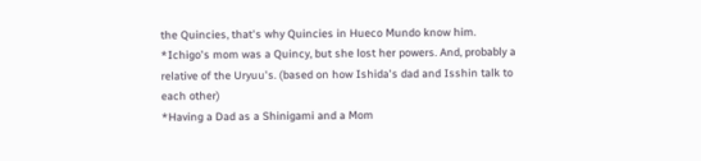the Quincies, that's why Quincies in Hueco Mundo know him.
*Ichigo's mom was a Quincy, but she lost her powers. And, probably a relative of the Uryuu's. (based on how Ishida's dad and Isshin talk to each other)
*Having a Dad as a Shinigami and a Mom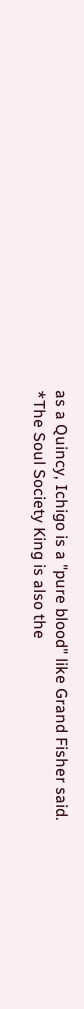as a Quincy, Ichigo is a "pure blood" like Grand Fisher said.
*The Soul Society King is also the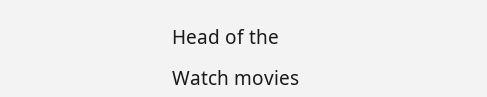Head of the

Watch movies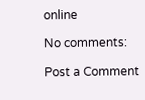online

No comments:

Post a Comment